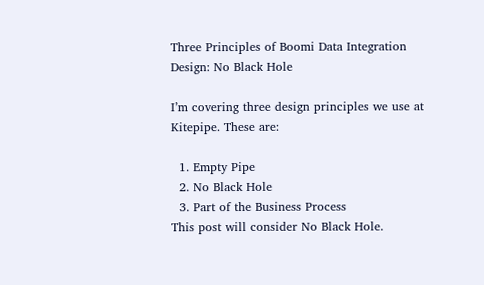Three Principles of Boomi Data Integration Design: No Black Hole

I’m covering three design principles we use at Kitepipe. These are:

  1. Empty Pipe
  2. No Black Hole
  3. Part of the Business Process
This post will consider No Black Hole.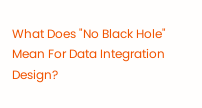What Does "No Black Hole" Mean For Data Integration Design?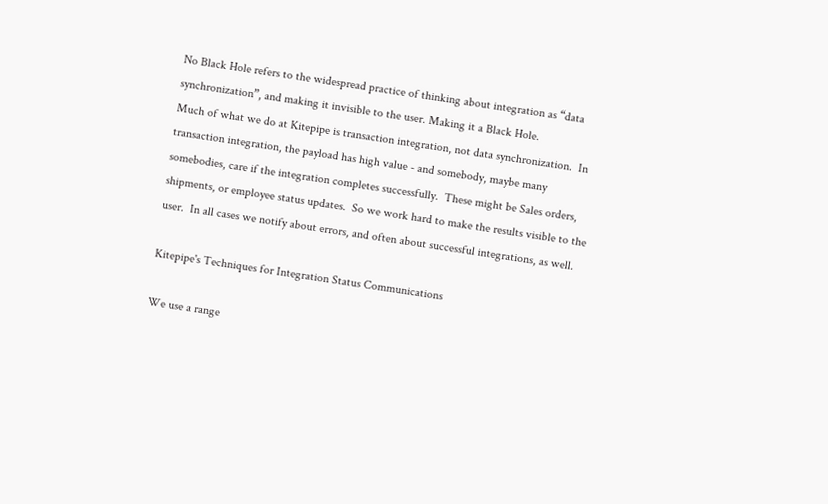No Black Hole refers to the widespread practice of thinking about integration as “data synchronization”, and making it invisible to the user. Making it a Black Hole.
Much of what we do at Kitepipe is transaction integration, not data synchronization.  In transaction integration, the payload has high value - and somebody, maybe many somebodies, care if the integration completes successfully.  These might be Sales orders, shipments, or employee status updates.  So we work hard to make the results visible to the user.  In all cases we notify about errors, and often about successful integrations, as well.

Kitepipe's Techniques for Integration Status Communications

We use a range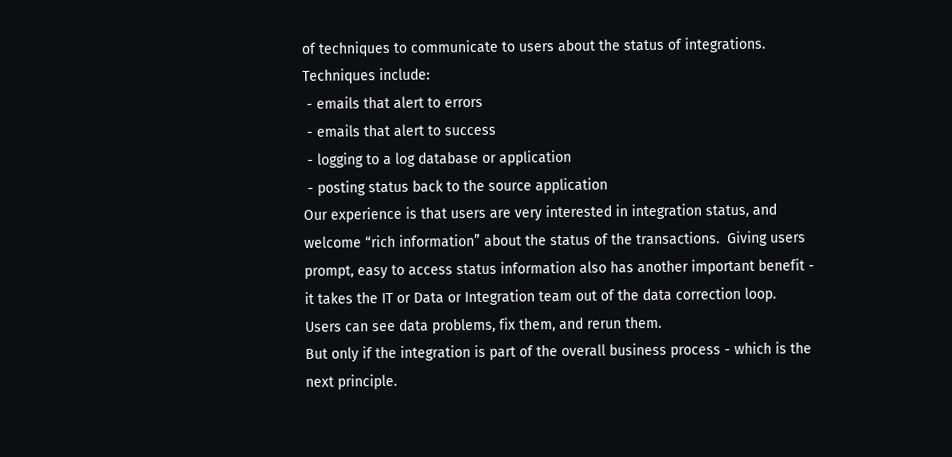of techniques to communicate to users about the status of integrations. Techniques include:
 - emails that alert to errors
 - emails that alert to success
 - logging to a log database or application
 - posting status back to the source application
Our experience is that users are very interested in integration status, and welcome “rich information” about the status of the transactions.  Giving users prompt, easy to access status information also has another important benefit - it takes the IT or Data or Integration team out of the data correction loop.  Users can see data problems, fix them, and rerun them.
But only if the integration is part of the overall business process - which is the next principle.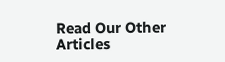Read Our Other Articles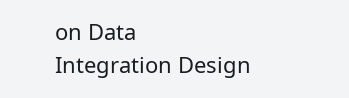on Data Integration Design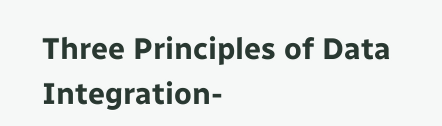Three Principles of Data Integration-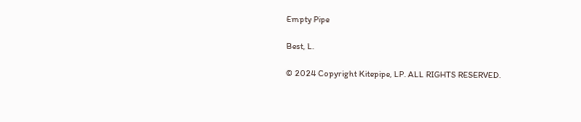Empty Pipe

Best, L.

© 2024 Copyright Kitepipe, LP. ALL RIGHTS RESERVED.